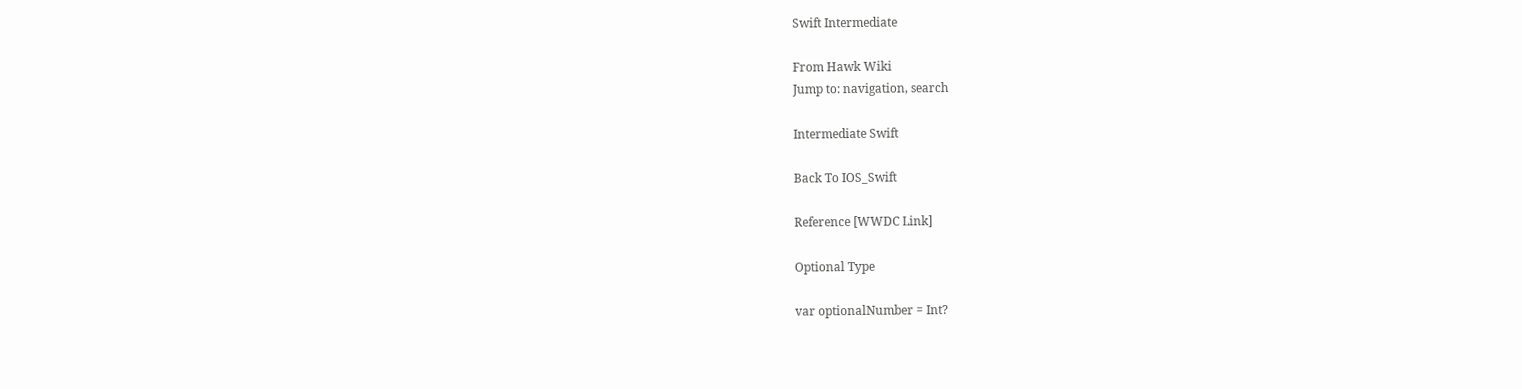Swift Intermediate

From Hawk Wiki
Jump to: navigation, search

Intermediate Swift

Back To IOS_Swift

Reference [WWDC Link]

Optional Type

var optionalNumber = Int?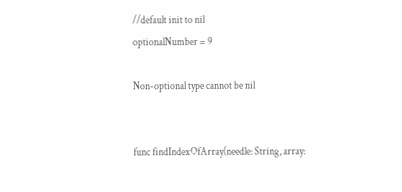//default init to nil
optionalNumber = 9

Non-optional type cannot be nil


func findIndexOfArray(needle: String, array: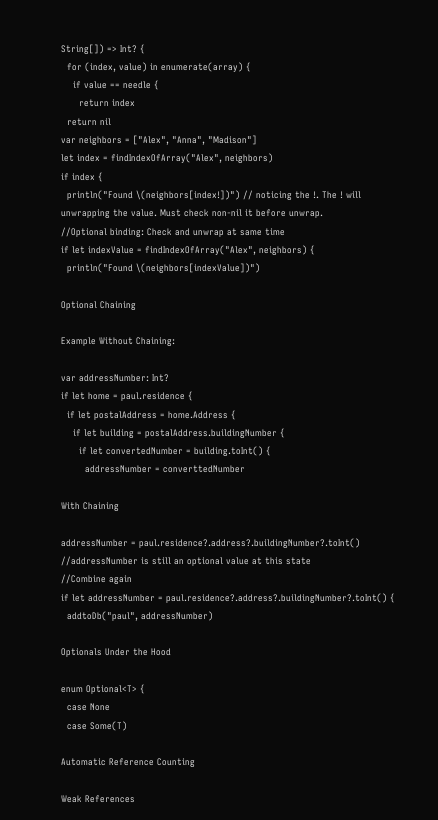String[]) => Int? {
  for (index, value) in enumerate(array) {
    if value == needle {
      return index
  return nil
var neighbors = ["Alex", "Anna", "Madison"]
let index = findIndexOfArray("Alex", neighbors)
if index {
  println("Found \(neighbors[index!])") // noticing the !. The ! will unwrapping the value. Must check non-nil it before unwrap.
//Optional binding: Check and unwrap at same time
if let indexValue = findIndexOfArray("Alex", neighbors) {
  println("Found \(neighbors[indexValue])")

Optional Chaining

Example Without Chaining:

var addressNumber: Int?
if let home = paul.residence {
  if let postalAddress = home.Address {
    if let building = postalAddress.buildingNumber {
      if let convertedNumber = building.toInt() {
        addressNumber = converttedNumber

With Chaining

addressNumber = paul.residence?.address?.buildingNumber?.toInt()
//addressNumber is still an optional value at this state
//Combine again
if let addressNumber = paul.residence?.address?.buildingNumber?.toInt() {
  addtoDb("paul", addressNumber)

Optionals Under the Hood

enum Optional<T> {
  case None
  case Some(T)

Automatic Reference Counting

Weak References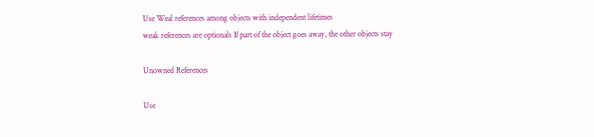Use Weal references among objects with independent lifetimes
weak references are optionals If part of the object goes away, the other objects stay

Unowned References

Use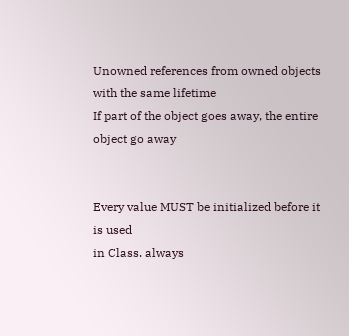Unowned references from owned objects with the same lifetime
If part of the object goes away, the entire object go away


Every value MUST be initialized before it is used
in Class. always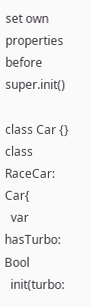set own properties before super.init()

class Car {}
class RaceCar: Car{
  var hasTurbo: Bool
  init(turbo: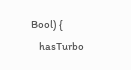Bool) {
    hasTurbo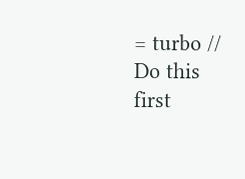= turbo // Do this first